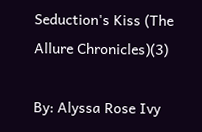Seduction's Kiss (The Allure Chronicles)(3)

By: Alyssa Rose Ivy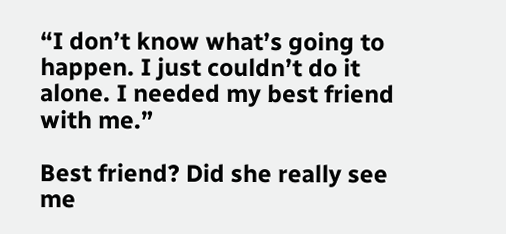“I don’t know what’s going to happen. I just couldn’t do it alone. I needed my best friend with me.”

Best friend? Did she really see me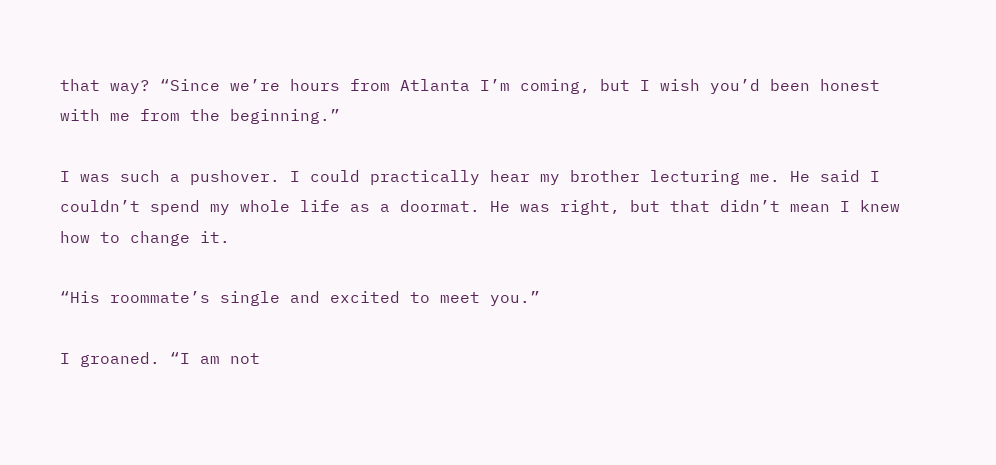that way? “Since we’re hours from Atlanta I’m coming, but I wish you’d been honest with me from the beginning.”

I was such a pushover. I could practically hear my brother lecturing me. He said I couldn’t spend my whole life as a doormat. He was right, but that didn’t mean I knew how to change it.

“His roommate’s single and excited to meet you.”

I groaned. “I am not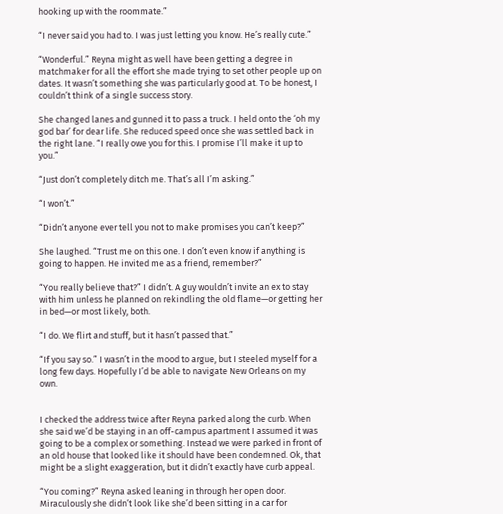hooking up with the roommate.”

“I never said you had to. I was just letting you know. He’s really cute.”

“Wonderful.” Reyna might as well have been getting a degree in matchmaker for all the effort she made trying to set other people up on dates. It wasn’t something she was particularly good at. To be honest, I couldn’t think of a single success story.

She changed lanes and gunned it to pass a truck. I held onto the ‘oh my god bar’ for dear life. She reduced speed once she was settled back in the right lane. “I really owe you for this. I promise I’ll make it up to you.”

“Just don’t completely ditch me. That’s all I’m asking.”

“I won’t.”

“Didn’t anyone ever tell you not to make promises you can’t keep?”

She laughed. “Trust me on this one. I don’t even know if anything is going to happen. He invited me as a friend, remember?”

“You really believe that?” I didn’t. A guy wouldn’t invite an ex to stay with him unless he planned on rekindling the old flame—or getting her in bed—or most likely, both.

“I do. We flirt and stuff, but it hasn’t passed that.”

“If you say so.” I wasn’t in the mood to argue, but I steeled myself for a long few days. Hopefully I’d be able to navigate New Orleans on my own.


I checked the address twice after Reyna parked along the curb. When she said we’d be staying in an off-campus apartment I assumed it was going to be a complex or something. Instead we were parked in front of an old house that looked like it should have been condemned. Ok, that might be a slight exaggeration, but it didn’t exactly have curb appeal.

“You coming?” Reyna asked leaning in through her open door. Miraculously she didn’t look like she’d been sitting in a car for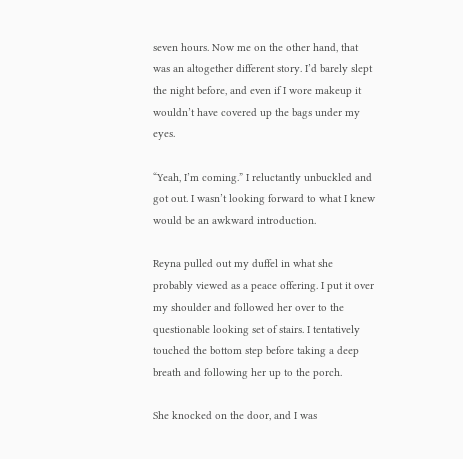seven hours. Now me on the other hand, that was an altogether different story. I’d barely slept the night before, and even if I wore makeup it wouldn’t have covered up the bags under my eyes.

“Yeah, I’m coming.” I reluctantly unbuckled and got out. I wasn’t looking forward to what I knew would be an awkward introduction.

Reyna pulled out my duffel in what she probably viewed as a peace offering. I put it over my shoulder and followed her over to the questionable looking set of stairs. I tentatively touched the bottom step before taking a deep breath and following her up to the porch.

She knocked on the door, and I was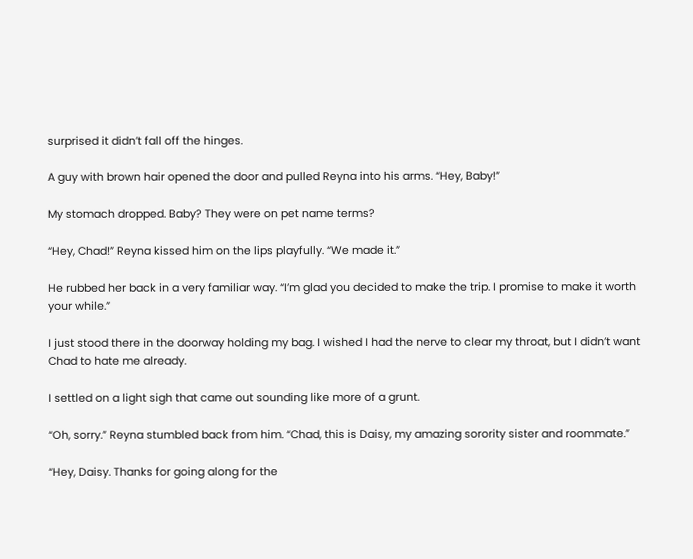surprised it didn’t fall off the hinges.

A guy with brown hair opened the door and pulled Reyna into his arms. “Hey, Baby!”

My stomach dropped. Baby? They were on pet name terms?

“Hey, Chad!” Reyna kissed him on the lips playfully. “We made it.”

He rubbed her back in a very familiar way. “I’m glad you decided to make the trip. I promise to make it worth your while.”

I just stood there in the doorway holding my bag. I wished I had the nerve to clear my throat, but I didn’t want Chad to hate me already.

I settled on a light sigh that came out sounding like more of a grunt.

“Oh, sorry.” Reyna stumbled back from him. “Chad, this is Daisy, my amazing sorority sister and roommate.”

“Hey, Daisy. Thanks for going along for the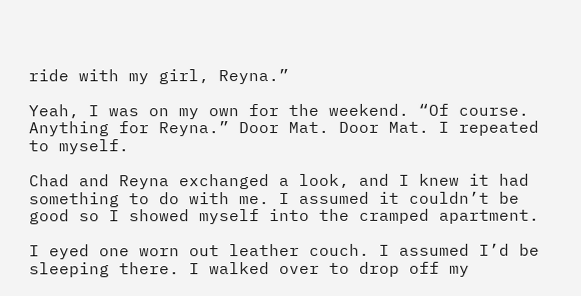ride with my girl, Reyna.”

Yeah, I was on my own for the weekend. “Of course. Anything for Reyna.” Door Mat. Door Mat. I repeated to myself.

Chad and Reyna exchanged a look, and I knew it had something to do with me. I assumed it couldn’t be good so I showed myself into the cramped apartment.

I eyed one worn out leather couch. I assumed I’d be sleeping there. I walked over to drop off my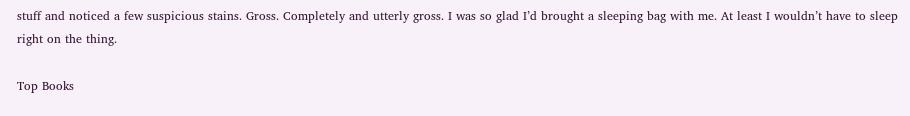stuff and noticed a few suspicious stains. Gross. Completely and utterly gross. I was so glad I’d brought a sleeping bag with me. At least I wouldn’t have to sleep right on the thing.

Top Books